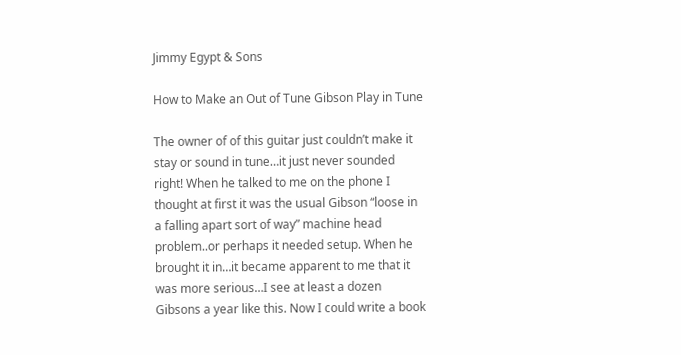Jimmy Egypt & Sons

How to Make an Out of Tune Gibson Play in Tune

The owner of of this guitar just couldn’t make it stay or sound in tune…it just never sounded right! When he talked to me on the phone I thought at first it was the usual Gibson “loose in a falling apart sort of way” machine head problem..or perhaps it needed setup. When he brought it in…it became apparent to me that it was more serious…I see at least a dozen Gibsons a year like this. Now I could write a book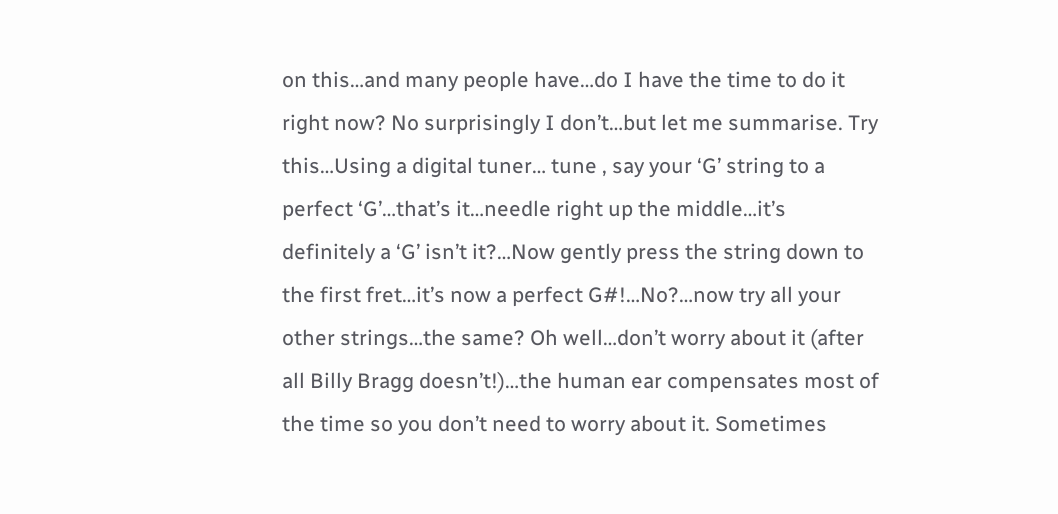on this…and many people have…do I have the time to do it right now? No surprisingly I don’t…but let me summarise. Try this…Using a digital tuner… tune , say your ‘G’ string to a perfect ‘G’…that’s it…needle right up the middle…it’s definitely a ‘G’ isn’t it?…Now gently press the string down to the first fret…it’s now a perfect G#!…No?…now try all your other strings…the same? Oh well…don’t worry about it (after all Billy Bragg doesn’t!)…the human ear compensates most of the time so you don’t need to worry about it. Sometimes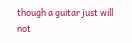though a guitar just will not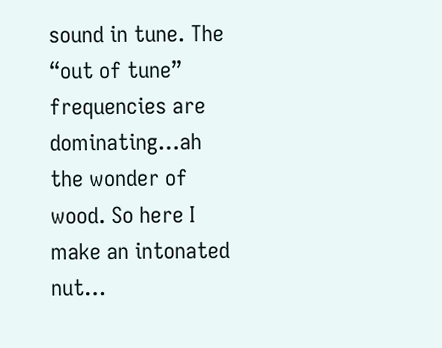sound in tune. The “out of tune” frequencies are dominating…ah the wonder of wood. So here I make an intonated nut…